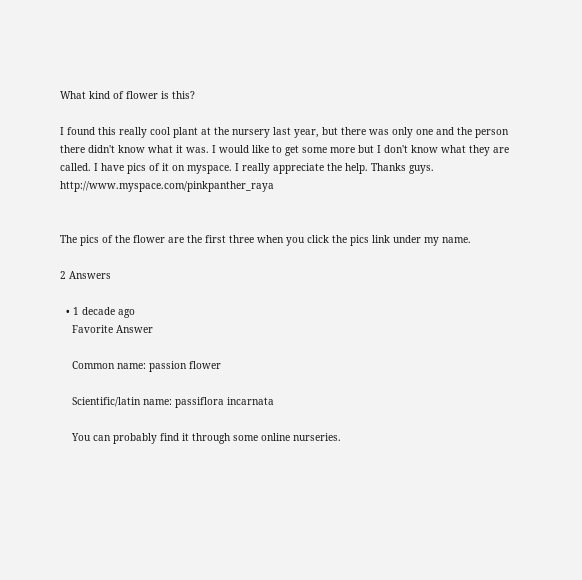What kind of flower is this?

I found this really cool plant at the nursery last year, but there was only one and the person there didn't know what it was. I would like to get some more but I don't know what they are called. I have pics of it on myspace. I really appreciate the help. Thanks guys. http://www.myspace.com/pinkpanther_raya


The pics of the flower are the first three when you click the pics link under my name.

2 Answers

  • 1 decade ago
    Favorite Answer

    Common name: passion flower

    Scientific/latin name: passiflora incarnata

    You can probably find it through some online nurseries.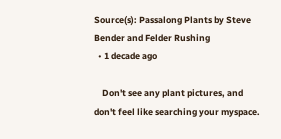Source(s): Passalong Plants by Steve Bender and Felder Rushing
  • 1 decade ago

    Don't see any plant pictures, and don't feel like searching your myspace.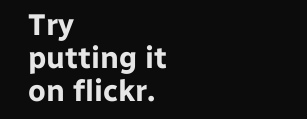Try putting it on flickr.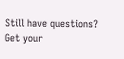Still have questions? Get your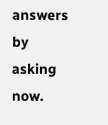answers by asking now.